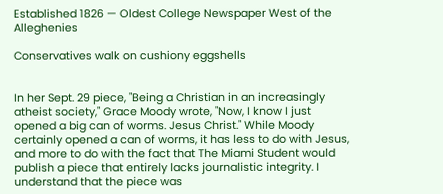Established 1826 — Oldest College Newspaper West of the Alleghenies

Conservatives walk on cushiony eggshells


In her Sept. 29 piece, "Being a Christian in an increasingly atheist society," Grace Moody wrote, "Now, I know I just opened a big can of worms. Jesus Christ." While Moody certainly opened a can of worms, it has less to do with Jesus, and more to do with the fact that The Miami Student would publish a piece that entirely lacks journalistic integrity. I understand that the piece was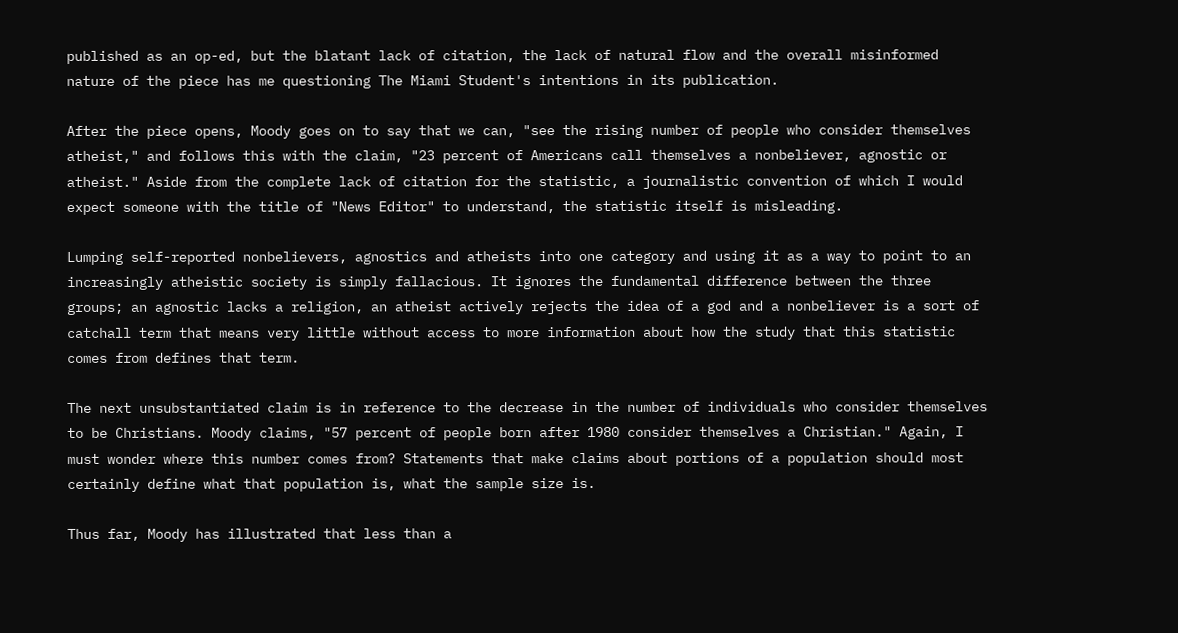published as an op-ed, but the blatant lack of citation, the lack of natural flow and the overall misinformed nature of the piece has me questioning The Miami Student's intentions in its publication.

After the piece opens, Moody goes on to say that we can, "see the rising number of people who consider themselves atheist," and follows this with the claim, "23 percent of Americans call themselves a nonbeliever, agnostic or atheist." Aside from the complete lack of citation for the statistic, a journalistic convention of which I would expect someone with the title of "News Editor" to understand, the statistic itself is misleading.

Lumping self-reported nonbelievers, agnostics and atheists into one category and using it as a way to point to an increasingly atheistic society is simply fallacious. It ignores the fundamental difference between the three groups; an agnostic lacks a religion, an atheist actively rejects the idea of a god and a nonbeliever is a sort of catchall term that means very little without access to more information about how the study that this statistic comes from defines that term.

The next unsubstantiated claim is in reference to the decrease in the number of individuals who consider themselves to be Christians. Moody claims, "57 percent of people born after 1980 consider themselves a Christian." Again, I must wonder where this number comes from? Statements that make claims about portions of a population should most certainly define what that population is, what the sample size is.

Thus far, Moody has illustrated that less than a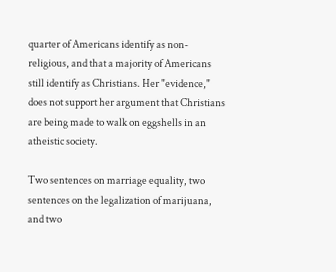quarter of Americans identify as non-religious, and that a majority of Americans still identify as Christians. Her "evidence," does not support her argument that Christians are being made to walk on eggshells in an atheistic society.

Two sentences on marriage equality, two sentences on the legalization of marijuana, and two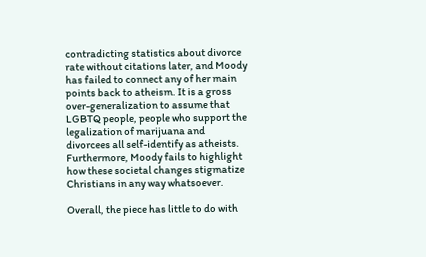contradicting statistics about divorce rate without citations later, and Moody has failed to connect any of her main points back to atheism. It is a gross over-generalization to assume that LGBTQ people, people who support the legalization of marijuana and divorcees all self-identify as atheists. Furthermore, Moody fails to highlight how these societal changes stigmatize Christians in any way whatsoever.

Overall, the piece has little to do with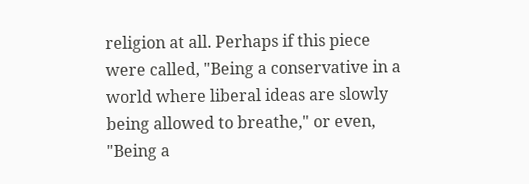religion at all. Perhaps if this piece were called, "Being a conservative in a world where liberal ideas are slowly being allowed to breathe," or even, "Being a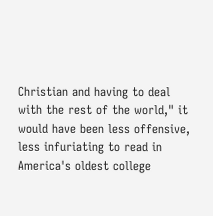Christian and having to deal with the rest of the world," it would have been less offensive, less infuriating to read in America's oldest college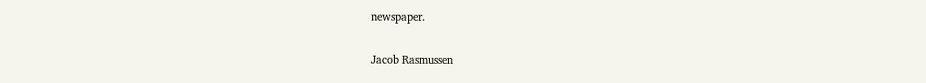newspaper.

Jacob Rasmussen